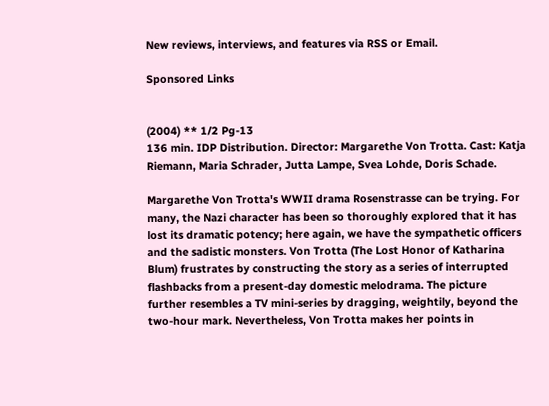New reviews, interviews, and features via RSS or Email.

Sponsored Links


(2004) ** 1/2 Pg-13
136 min. IDP Distribution. Director: Margarethe Von Trotta. Cast: Katja Riemann, Maria Schrader, Jutta Lampe, Svea Lohde, Doris Schade.

Margarethe Von Trotta's WWII drama Rosenstrasse can be trying. For many, the Nazi character has been so thoroughly explored that it has lost its dramatic potency; here again, we have the sympathetic officers and the sadistic monsters. Von Trotta (The Lost Honor of Katharina Blum) frustrates by constructing the story as a series of interrupted flashbacks from a present-day domestic melodrama. The picture further resembles a TV mini-series by dragging, weightily, beyond the two-hour mark. Nevertheless, Von Trotta makes her points in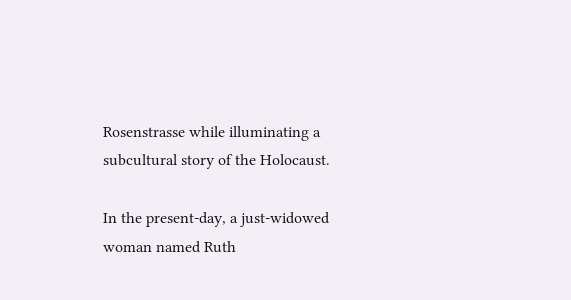Rosenstrasse while illuminating a subcultural story of the Holocaust.

In the present-day, a just-widowed woman named Ruth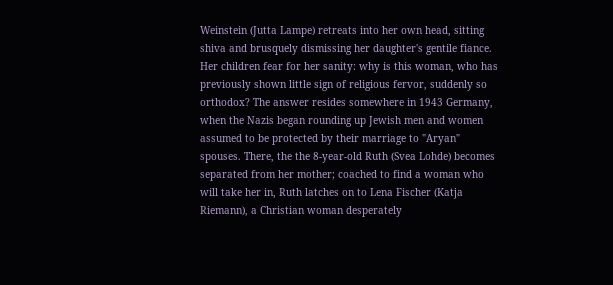Weinstein (Jutta Lampe) retreats into her own head, sitting shiva and brusquely dismissing her daughter's gentile fiance. Her children fear for her sanity: why is this woman, who has previously shown little sign of religious fervor, suddenly so orthodox? The answer resides somewhere in 1943 Germany, when the Nazis began rounding up Jewish men and women assumed to be protected by their marriage to "Aryan" spouses. There, the the 8-year-old Ruth (Svea Lohde) becomes separated from her mother; coached to find a woman who will take her in, Ruth latches on to Lena Fischer (Katja Riemann), a Christian woman desperately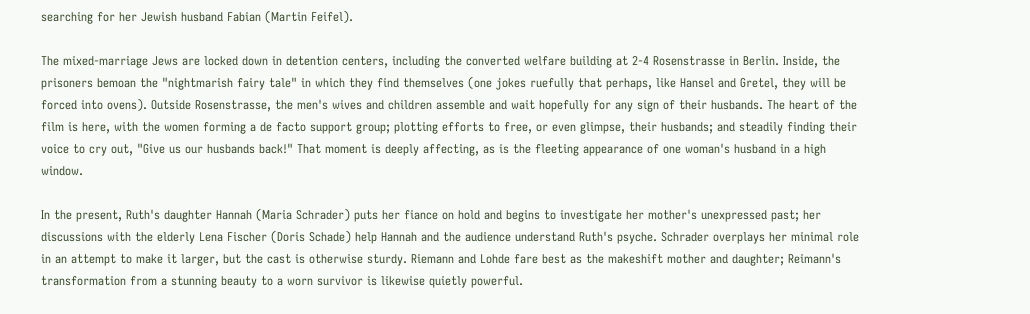searching for her Jewish husband Fabian (Martin Feifel).

The mixed-marriage Jews are locked down in detention centers, including the converted welfare building at 2-4 Rosenstrasse in Berlin. Inside, the prisoners bemoan the "nightmarish fairy tale" in which they find themselves (one jokes ruefully that perhaps, like Hansel and Gretel, they will be forced into ovens). Outside Rosenstrasse, the men's wives and children assemble and wait hopefully for any sign of their husbands. The heart of the film is here, with the women forming a de facto support group; plotting efforts to free, or even glimpse, their husbands; and steadily finding their voice to cry out, "Give us our husbands back!" That moment is deeply affecting, as is the fleeting appearance of one woman's husband in a high window.

In the present, Ruth's daughter Hannah (Maria Schrader) puts her fiance on hold and begins to investigate her mother's unexpressed past; her discussions with the elderly Lena Fischer (Doris Schade) help Hannah and the audience understand Ruth's psyche. Schrader overplays her minimal role in an attempt to make it larger, but the cast is otherwise sturdy. Riemann and Lohde fare best as the makeshift mother and daughter; Reimann's transformation from a stunning beauty to a worn survivor is likewise quietly powerful.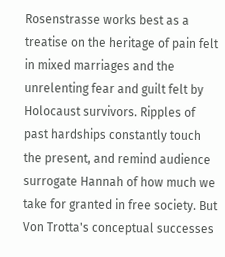Rosenstrasse works best as a treatise on the heritage of pain felt in mixed marriages and the unrelenting fear and guilt felt by Holocaust survivors. Ripples of past hardships constantly touch the present, and remind audience surrogate Hannah of how much we take for granted in free society. But Von Trotta's conceptual successes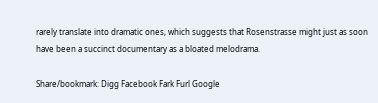rarely translate into dramatic ones, which suggests that Rosenstrasse might just as soon have been a succinct documentary as a bloated melodrama.

Share/bookmark: Digg Facebook Fark Furl Google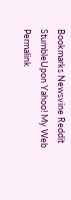Bookmarks Newsvine Reddit StumbleUpon Yahoo! My Web Permalink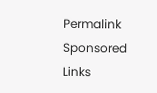Permalink
Sponsored Links